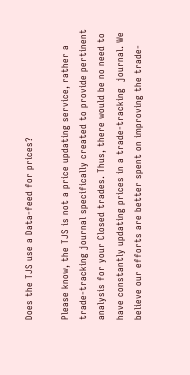Does the TJS use a Data-feed for prices?

Please know, the TJS is not a price updating service, rather a trade-tracking journal specifically created to provide pertinent analysis for your Closed trades. Thus, there would be no need to have constantly updating prices in a trade-tracking  journal. We believe our efforts are better spent on improving the trade-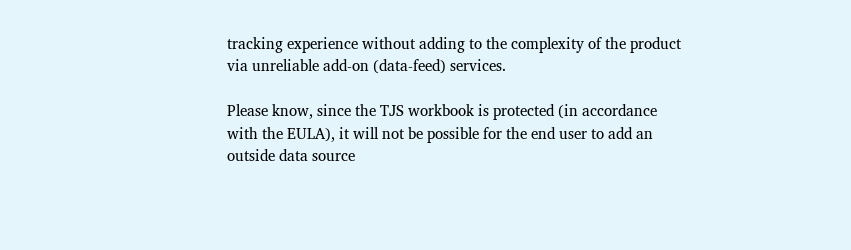tracking experience without adding to the complexity of the product via unreliable add-on (data-feed) services.

Please know, since the TJS workbook is protected (in accordance with the EULA), it will not be possible for the end user to add an outside data source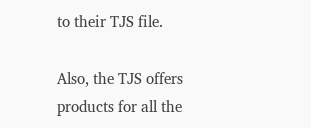to their TJS file.

Also, the TJS offers products for all the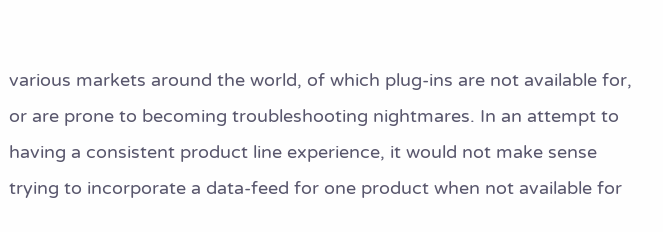various markets around the world, of which plug-ins are not available for, or are prone to becoming troubleshooting nightmares. In an attempt to having a consistent product line experience, it would not make sense trying to incorporate a data-feed for one product when not available for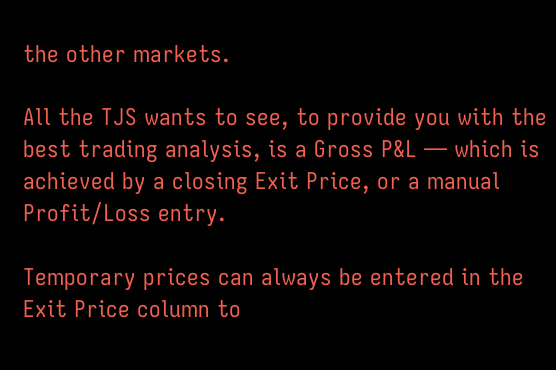the other markets.

All the TJS wants to see, to provide you with the best trading analysis, is a Gross P&L — which is achieved by a closing Exit Price, or a manual Profit/Loss entry.

Temporary prices can always be entered in the Exit Price column to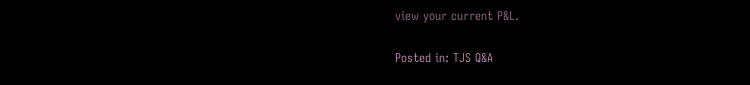view your current P&L.


Posted in: TJS Q&A